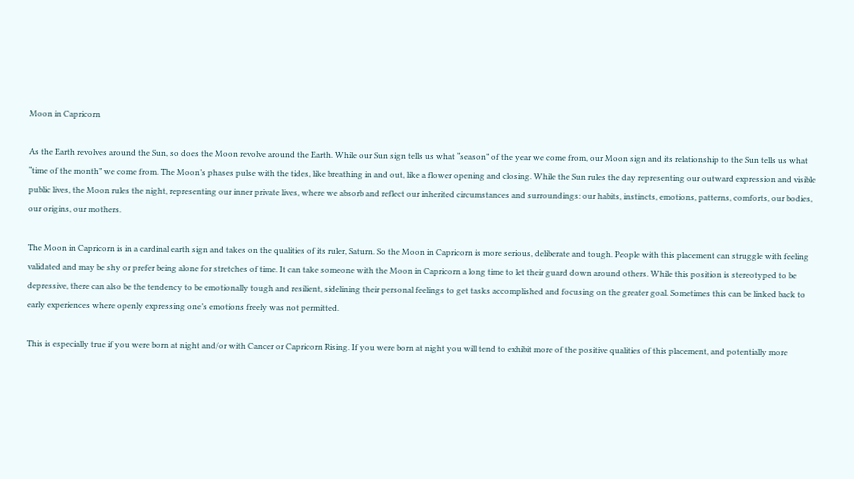Moon in Capricorn

As the Earth revolves around the Sun, so does the Moon revolve around the Earth. While our Sun sign tells us what “season” of the year we come from, our Moon sign and its relationship to the Sun tells us what “time of the month” we come from. The Moon’s phases pulse with the tides, like breathing in and out, like a flower opening and closing. While the Sun rules the day representing our outward expression and visible public lives, the Moon rules the night, representing our inner private lives, where we absorb and reflect our inherited circumstances and surroundings: our habits, instincts, emotions, patterns, comforts, our bodies, our origins, our mothers.

The Moon in Capricorn is in a cardinal earth sign and takes on the qualities of its ruler, Saturn. So the Moon in Capricorn is more serious, deliberate and tough. People with this placement can struggle with feeling validated and may be shy or prefer being alone for stretches of time. It can take someone with the Moon in Capricorn a long time to let their guard down around others. While this position is stereotyped to be depressive, there can also be the tendency to be emotionally tough and resilient, sidelining their personal feelings to get tasks accomplished and focusing on the greater goal. Sometimes this can be linked back to early experiences where openly expressing one’s emotions freely was not permitted.

This is especially true if you were born at night and/or with Cancer or Capricorn Rising. If you were born at night you will tend to exhibit more of the positive qualities of this placement, and potentially more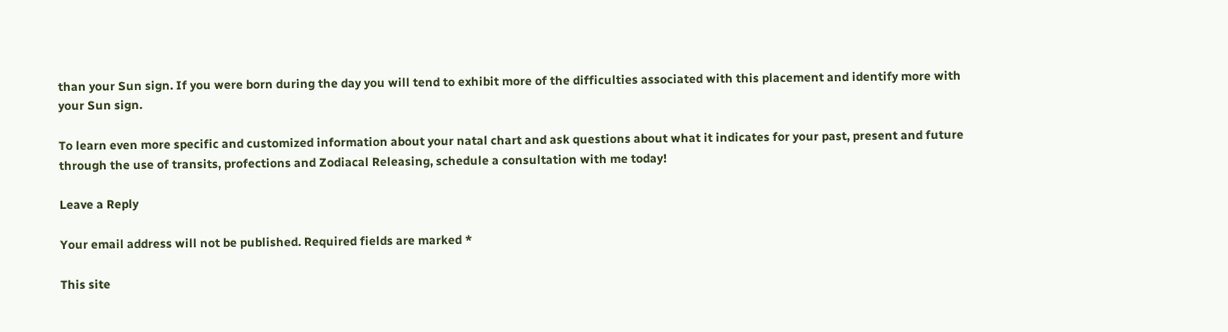than your Sun sign. If you were born during the day you will tend to exhibit more of the difficulties associated with this placement and identify more with your Sun sign.

To learn even more specific and customized information about your natal chart and ask questions about what it indicates for your past, present and future through the use of transits, profections and Zodiacal Releasing, schedule a consultation with me today!

Leave a Reply

Your email address will not be published. Required fields are marked *

This site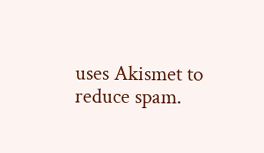uses Akismet to reduce spam.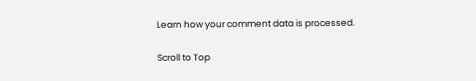Learn how your comment data is processed.

Scroll to Top